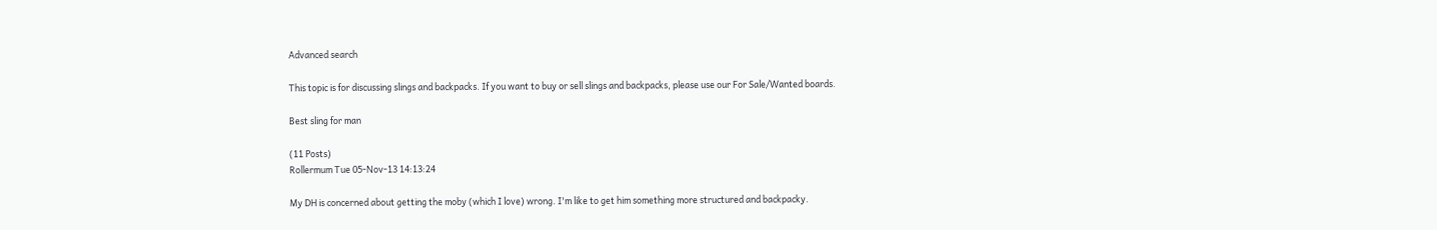Advanced search

This topic is for discussing slings and backpacks. If you want to buy or sell slings and backpacks, please use our For Sale/Wanted boards.

Best sling for man

(11 Posts)
Rollermum Tue 05-Nov-13 14:13:24

My DH is concerned about getting the moby (which I love) wrong. I'm like to get him something more structured and backpacky.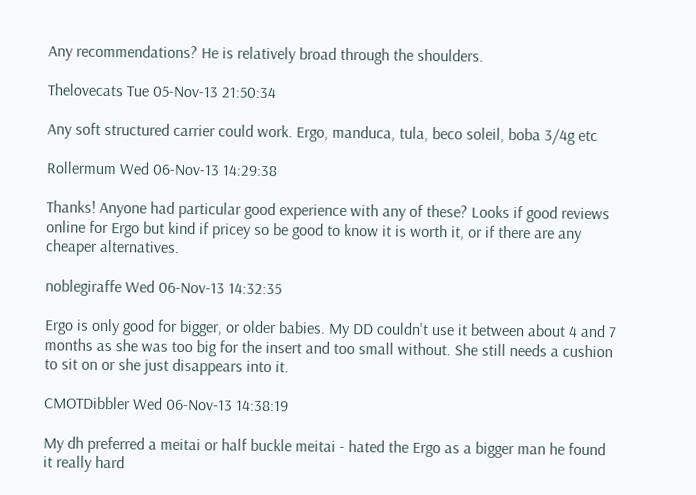Any recommendations? He is relatively broad through the shoulders.

Thelovecats Tue 05-Nov-13 21:50:34

Any soft structured carrier could work. Ergo, manduca, tula, beco soleil, boba 3/4g etc

Rollermum Wed 06-Nov-13 14:29:38

Thanks! Anyone had particular good experience with any of these? Looks if good reviews online for Ergo but kind if pricey so be good to know it is worth it, or if there are any cheaper alternatives.

noblegiraffe Wed 06-Nov-13 14:32:35

Ergo is only good for bigger, or older babies. My DD couldn't use it between about 4 and 7 months as she was too big for the insert and too small without. She still needs a cushion to sit on or she just disappears into it.

CMOTDibbler Wed 06-Nov-13 14:38:19

My dh preferred a meitai or half buckle meitai - hated the Ergo as a bigger man he found it really hard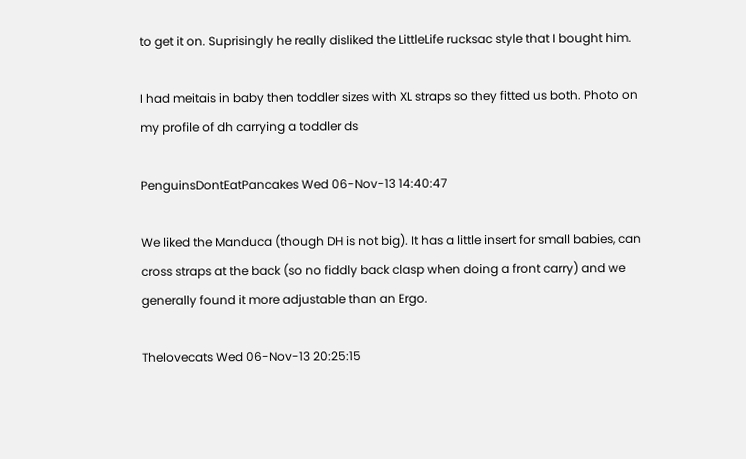to get it on. Suprisingly he really disliked the LittleLife rucksac style that I bought him.

I had meitais in baby then toddler sizes with XL straps so they fitted us both. Photo on my profile of dh carrying a toddler ds

PenguinsDontEatPancakes Wed 06-Nov-13 14:40:47

We liked the Manduca (though DH is not big). It has a little insert for small babies, can cross straps at the back (so no fiddly back clasp when doing a front carry) and we generally found it more adjustable than an Ergo.

Thelovecats Wed 06-Nov-13 20:25:15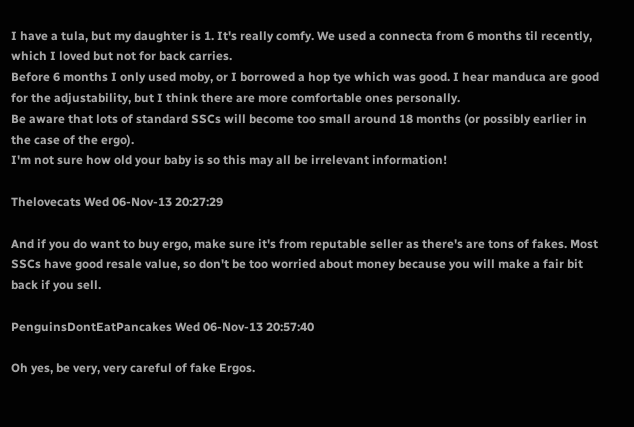I have a tula, but my daughter is 1. It's really comfy. We used a connecta from 6 months til recently, which I loved but not for back carries.
Before 6 months I only used moby, or I borrowed a hop tye which was good. I hear manduca are good for the adjustability, but I think there are more comfortable ones personally.
Be aware that lots of standard SSCs will become too small around 18 months (or possibly earlier in the case of the ergo).
I'm not sure how old your baby is so this may all be irrelevant information!

Thelovecats Wed 06-Nov-13 20:27:29

And if you do want to buy ergo, make sure it's from reputable seller as there's are tons of fakes. Most SSCs have good resale value, so don't be too worried about money because you will make a fair bit back if you sell.

PenguinsDontEatPancakes Wed 06-Nov-13 20:57:40

Oh yes, be very, very careful of fake Ergos.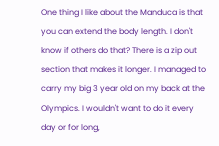One thing I like about the Manduca is that you can extend the body length. I don't know if others do that? There is a zip out section that makes it longer. I managed to carry my big 3 year old on my back at the Olympics. I wouldn't want to do it every day or for long,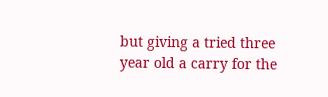but giving a tried three year old a carry for the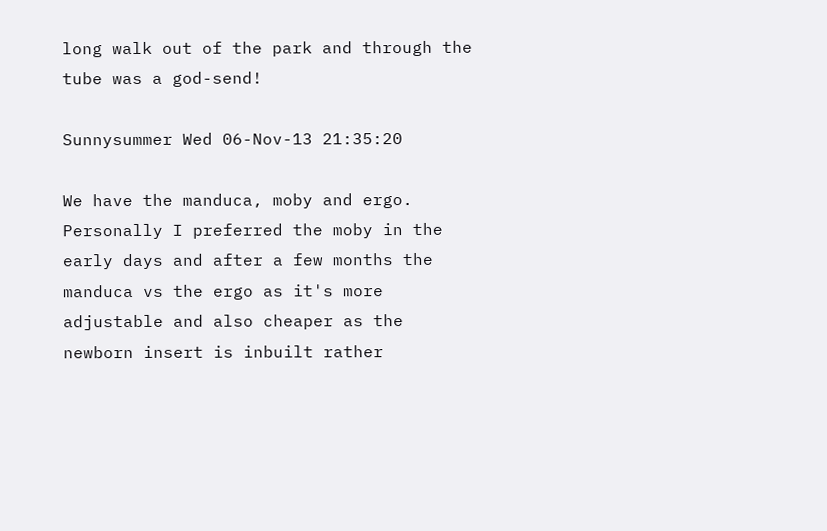long walk out of the park and through the tube was a god-send!

Sunnysummer Wed 06-Nov-13 21:35:20

We have the manduca, moby and ergo. Personally I preferred the moby in the early days and after a few months the manduca vs the ergo as it's more adjustable and also cheaper as the newborn insert is inbuilt rather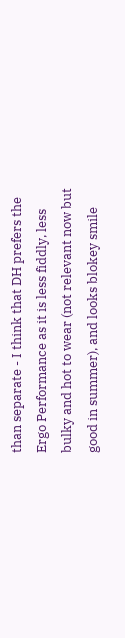than separate - I think that DH prefers the Ergo Performance as it is less fiddly, less bulky and hot to wear (not relevant now but good in summer), and looks blokey smile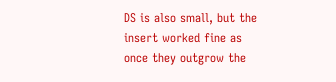DS is also small, but the insert worked fine as once they outgrow the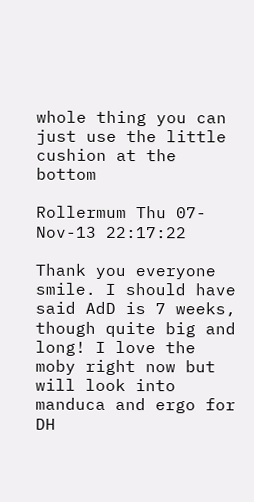whole thing you can just use the little cushion at the bottom

Rollermum Thu 07-Nov-13 22:17:22

Thank you everyone smile. I should have said AdD is 7 weeks, though quite big and long! I love the moby right now but will look into manduca and ergo for DH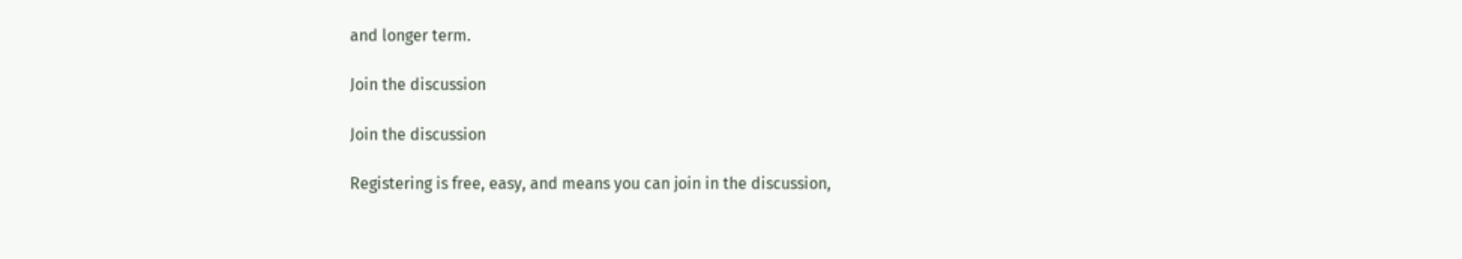and longer term.

Join the discussion

Join the discussion

Registering is free, easy, and means you can join in the discussion,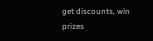get discounts, win prizes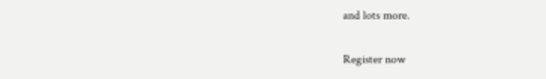and lots more.

Register now